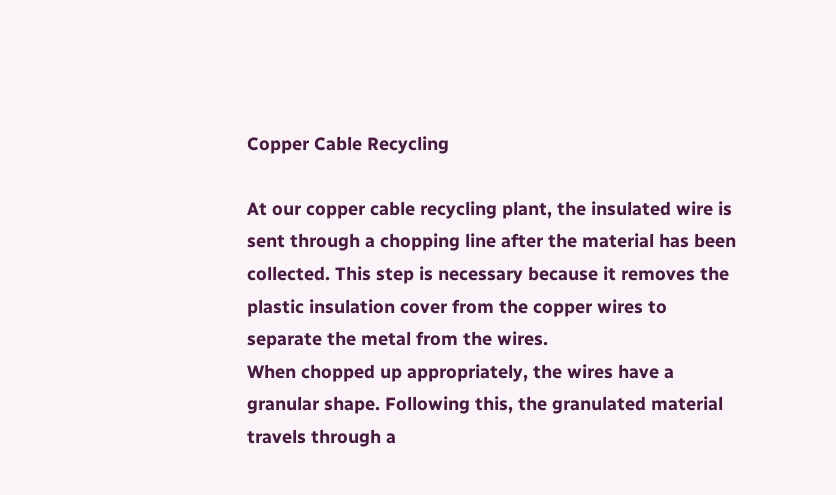Copper Cable Recycling

At our copper cable recycling plant, the insulated wire is sent through a chopping line after the material has been collected. This step is necessary because it removes the plastic insulation cover from the copper wires to separate the metal from the wires.
When chopped up appropriately, the wires have a granular shape. Following this, the granulated material travels through a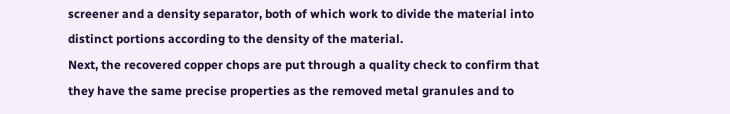screener and a density separator, both of which work to divide the material into distinct portions according to the density of the material.
Next, the recovered copper chops are put through a quality check to confirm that they have the same precise properties as the removed metal granules and to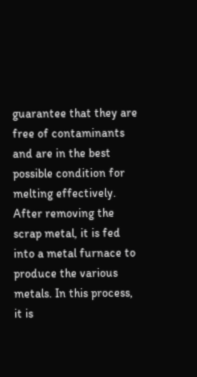guarantee that they are free of contaminants and are in the best possible condition for melting effectively.
After removing the scrap metal, it is fed into a metal furnace to produce the various metals. In this process, it is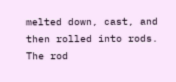melted down, cast, and then rolled into rods. The rod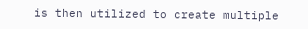is then utilized to create multiple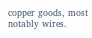copper goods, most notably wires.